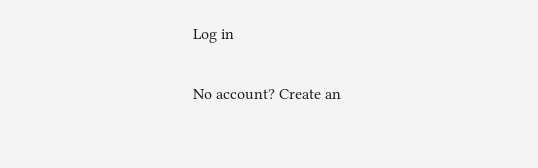Log in

No account? Create an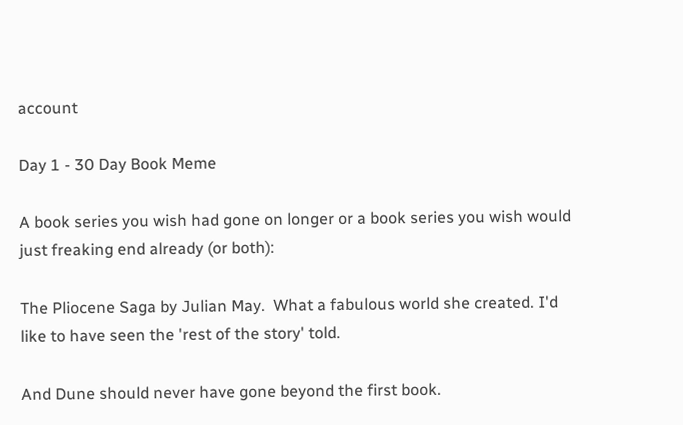account

Day 1 - 30 Day Book Meme

A book series you wish had gone on longer or a book series you wish would just freaking end already (or both):

The Pliocene Saga by Julian May.  What a fabulous world she created. I'd like to have seen the 'rest of the story' told.

And Dune should never have gone beyond the first book.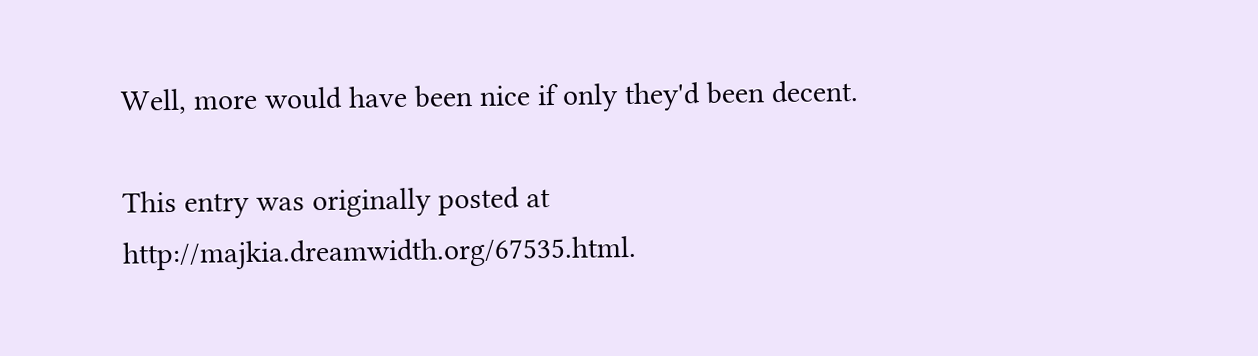Well, more would have been nice if only they'd been decent.

This entry was originally posted at http://majkia.dreamwidth.org/67535.html.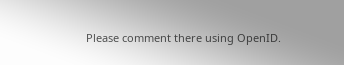Please comment there using OpenID.